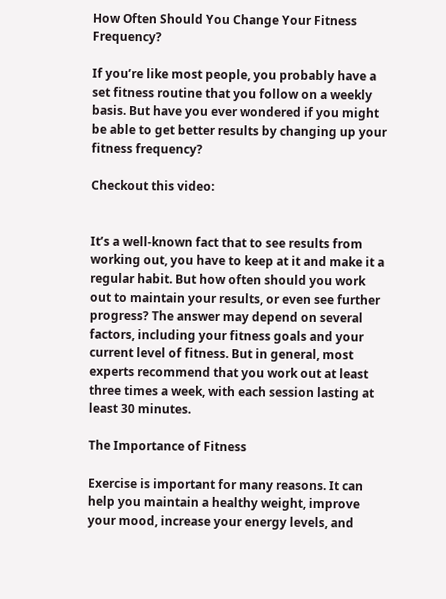How Often Should You Change Your Fitness Frequency?

If you’re like most people, you probably have a set fitness routine that you follow on a weekly basis. But have you ever wondered if you might be able to get better results by changing up your fitness frequency?

Checkout this video:


It’s a well-known fact that to see results from working out, you have to keep at it and make it a regular habit. But how often should you work out to maintain your results, or even see further progress? The answer may depend on several factors, including your fitness goals and your current level of fitness. But in general, most experts recommend that you work out at least three times a week, with each session lasting at least 30 minutes.

The Importance of Fitness

Exercise is important for many reasons. It can help you maintain a healthy weight, improve your mood, increase your energy levels, and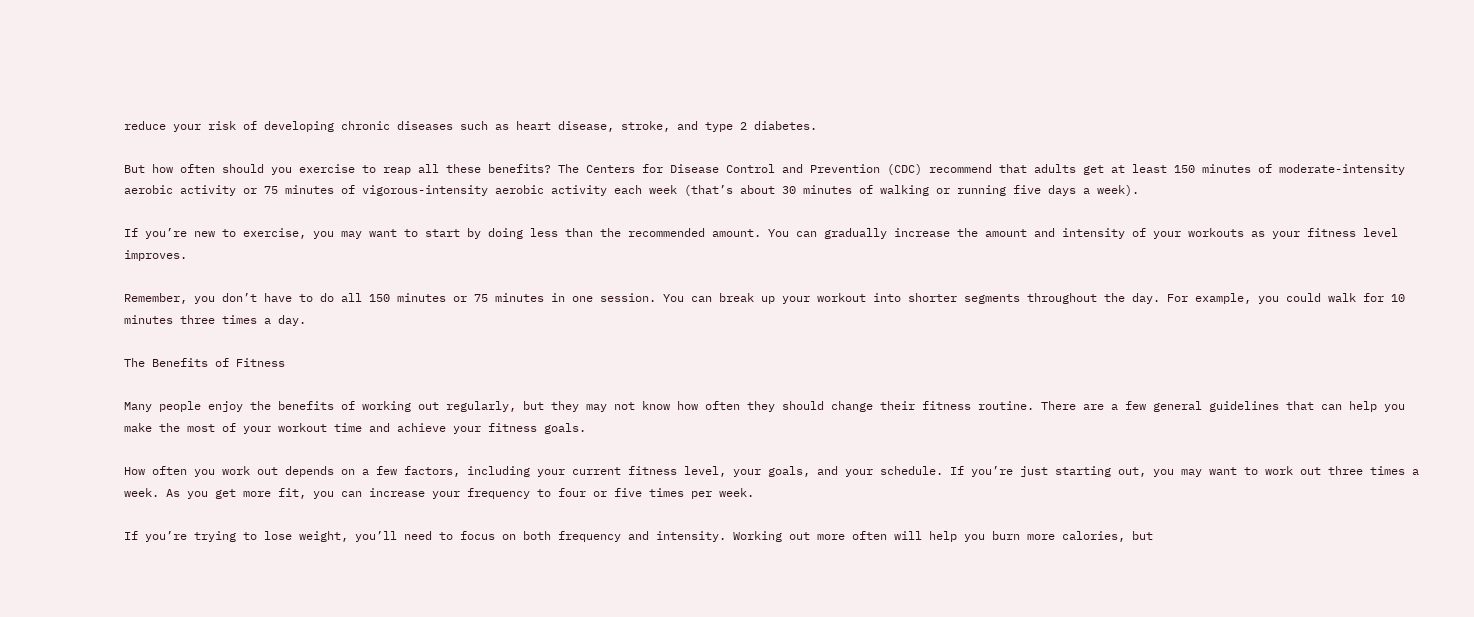reduce your risk of developing chronic diseases such as heart disease, stroke, and type 2 diabetes.

But how often should you exercise to reap all these benefits? The Centers for Disease Control and Prevention (CDC) recommend that adults get at least 150 minutes of moderate-intensity aerobic activity or 75 minutes of vigorous-intensity aerobic activity each week (that’s about 30 minutes of walking or running five days a week).

If you’re new to exercise, you may want to start by doing less than the recommended amount. You can gradually increase the amount and intensity of your workouts as your fitness level improves.

Remember, you don’t have to do all 150 minutes or 75 minutes in one session. You can break up your workout into shorter segments throughout the day. For example, you could walk for 10 minutes three times a day.

The Benefits of Fitness

Many people enjoy the benefits of working out regularly, but they may not know how often they should change their fitness routine. There are a few general guidelines that can help you make the most of your workout time and achieve your fitness goals.

How often you work out depends on a few factors, including your current fitness level, your goals, and your schedule. If you’re just starting out, you may want to work out three times a week. As you get more fit, you can increase your frequency to four or five times per week.

If you’re trying to lose weight, you’ll need to focus on both frequency and intensity. Working out more often will help you burn more calories, but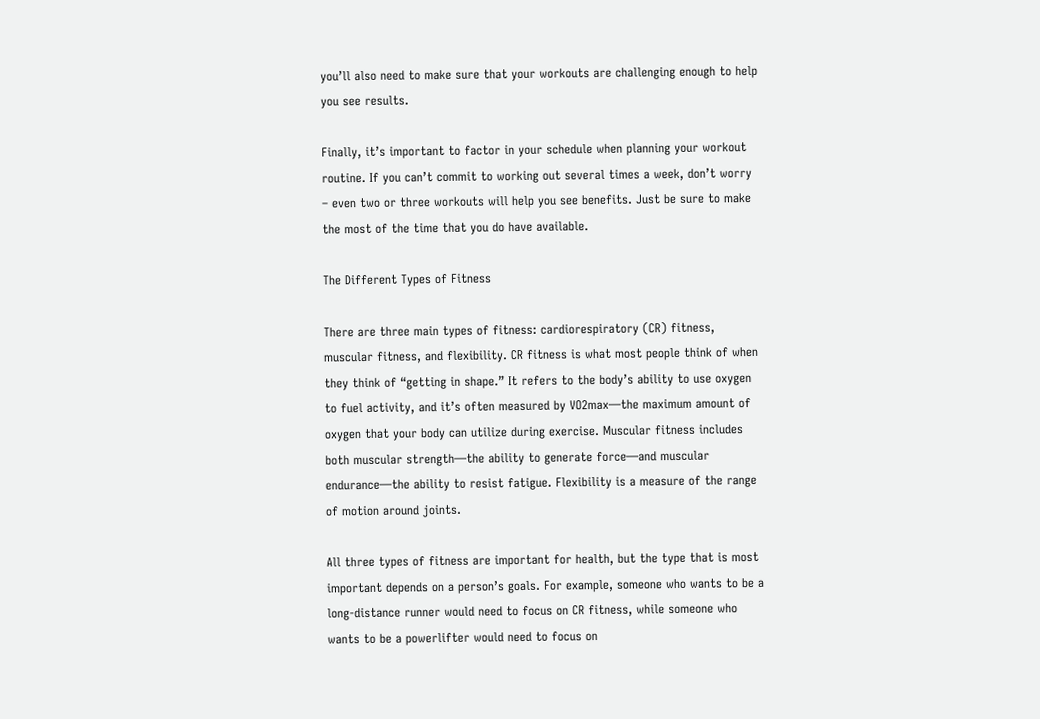you’ll also need to make sure that your workouts are challenging enough to help you see results.

Finally, it’s important to factor in your schedule when planning your workout routine. If you can’t commit to working out several times a week, don’t worry – even two or three workouts will help you see benefits. Just be sure to make the most of the time that you do have available.

The Different Types of Fitness

There are three main types of fitness: cardiorespiratory (CR) fitness, muscular fitness, and flexibility. CR fitness is what most people think of when they think of “getting in shape.” It refers to the body’s ability to use oxygen to fuel activity, and it’s often measured by VO2max—the maximum amount of oxygen that your body can utilize during exercise. Muscular fitness includes both muscular strength—the ability to generate force—and muscular endurance—the ability to resist fatigue. Flexibility is a measure of the range of motion around joints.

All three types of fitness are important for health, but the type that is most important depends on a person’s goals. For example, someone who wants to be a long-distance runner would need to focus on CR fitness, while someone who wants to be a powerlifter would need to focus on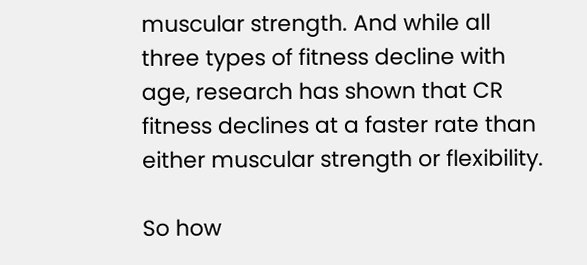muscular strength. And while all three types of fitness decline with age, research has shown that CR fitness declines at a faster rate than either muscular strength or flexibility.

So how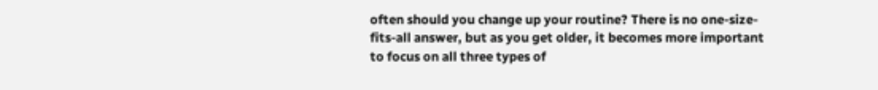often should you change up your routine? There is no one-size-fits-all answer, but as you get older, it becomes more important to focus on all three types of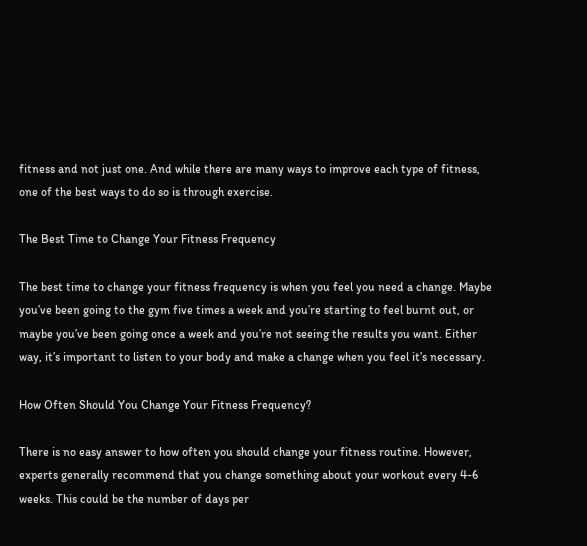fitness and not just one. And while there are many ways to improve each type of fitness, one of the best ways to do so is through exercise.

The Best Time to Change Your Fitness Frequency

The best time to change your fitness frequency is when you feel you need a change. Maybe you’ve been going to the gym five times a week and you’re starting to feel burnt out, or maybe you’ve been going once a week and you’re not seeing the results you want. Either way, it’s important to listen to your body and make a change when you feel it’s necessary.

How Often Should You Change Your Fitness Frequency?

There is no easy answer to how often you should change your fitness routine. However, experts generally recommend that you change something about your workout every 4-6 weeks. This could be the number of days per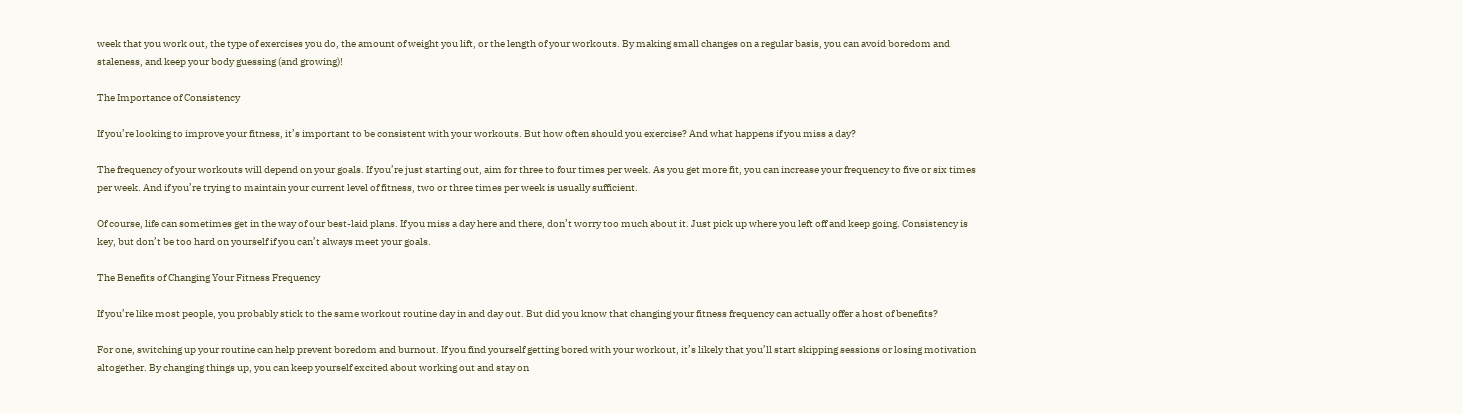week that you work out, the type of exercises you do, the amount of weight you lift, or the length of your workouts. By making small changes on a regular basis, you can avoid boredom and staleness, and keep your body guessing (and growing)!

The Importance of Consistency

If you’re looking to improve your fitness, it’s important to be consistent with your workouts. But how often should you exercise? And what happens if you miss a day?

The frequency of your workouts will depend on your goals. If you’re just starting out, aim for three to four times per week. As you get more fit, you can increase your frequency to five or six times per week. And if you’re trying to maintain your current level of fitness, two or three times per week is usually sufficient.

Of course, life can sometimes get in the way of our best-laid plans. If you miss a day here and there, don’t worry too much about it. Just pick up where you left off and keep going. Consistency is key, but don’t be too hard on yourself if you can’t always meet your goals.

The Benefits of Changing Your Fitness Frequency

If you’re like most people, you probably stick to the same workout routine day in and day out. But did you know that changing your fitness frequency can actually offer a host of benefits?

For one, switching up your routine can help prevent boredom and burnout. If you find yourself getting bored with your workout, it’s likely that you’ll start skipping sessions or losing motivation altogether. By changing things up, you can keep yourself excited about working out and stay on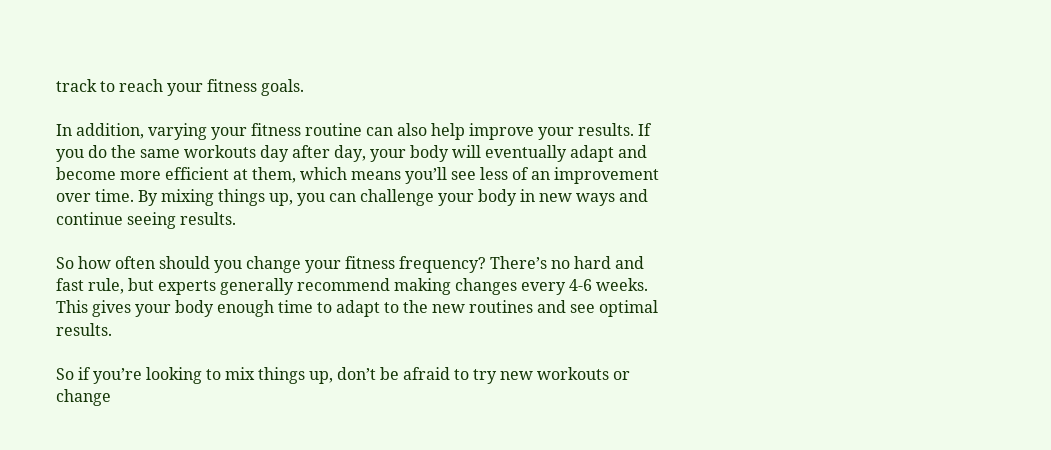track to reach your fitness goals.

In addition, varying your fitness routine can also help improve your results. If you do the same workouts day after day, your body will eventually adapt and become more efficient at them, which means you’ll see less of an improvement over time. By mixing things up, you can challenge your body in new ways and continue seeing results.

So how often should you change your fitness frequency? There’s no hard and fast rule, but experts generally recommend making changes every 4-6 weeks. This gives your body enough time to adapt to the new routines and see optimal results.

So if you’re looking to mix things up, don’t be afraid to try new workouts or change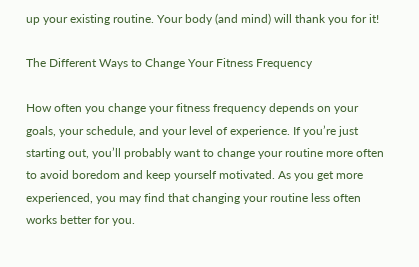up your existing routine. Your body (and mind) will thank you for it!

The Different Ways to Change Your Fitness Frequency

How often you change your fitness frequency depends on your goals, your schedule, and your level of experience. If you’re just starting out, you’ll probably want to change your routine more often to avoid boredom and keep yourself motivated. As you get more experienced, you may find that changing your routine less often works better for you.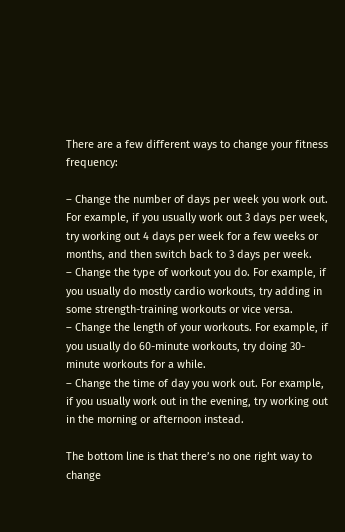There are a few different ways to change your fitness frequency:

– Change the number of days per week you work out. For example, if you usually work out 3 days per week, try working out 4 days per week for a few weeks or months, and then switch back to 3 days per week.
– Change the type of workout you do. For example, if you usually do mostly cardio workouts, try adding in some strength-training workouts or vice versa.
– Change the length of your workouts. For example, if you usually do 60-minute workouts, try doing 30-minute workouts for a while.
– Change the time of day you work out. For example, if you usually work out in the evening, try working out in the morning or afternoon instead.

The bottom line is that there’s no one right way to change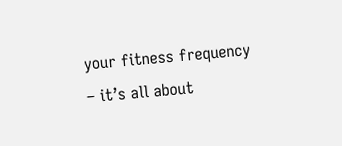your fitness frequency – it’s all about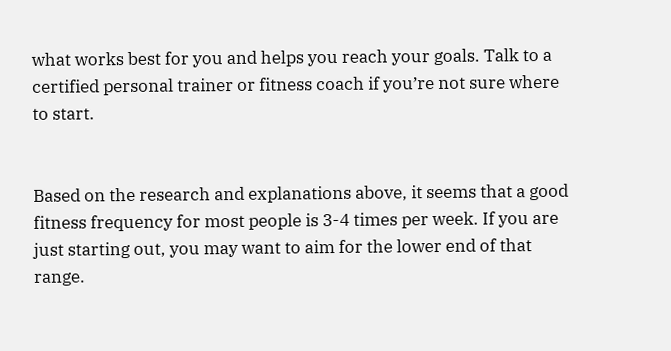what works best for you and helps you reach your goals. Talk to a certified personal trainer or fitness coach if you’re not sure where to start.


Based on the research and explanations above, it seems that a good fitness frequency for most people is 3-4 times per week. If you are just starting out, you may want to aim for the lower end of that range.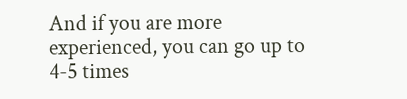And if you are more experienced, you can go up to 4-5 times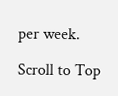per week.

Scroll to Top